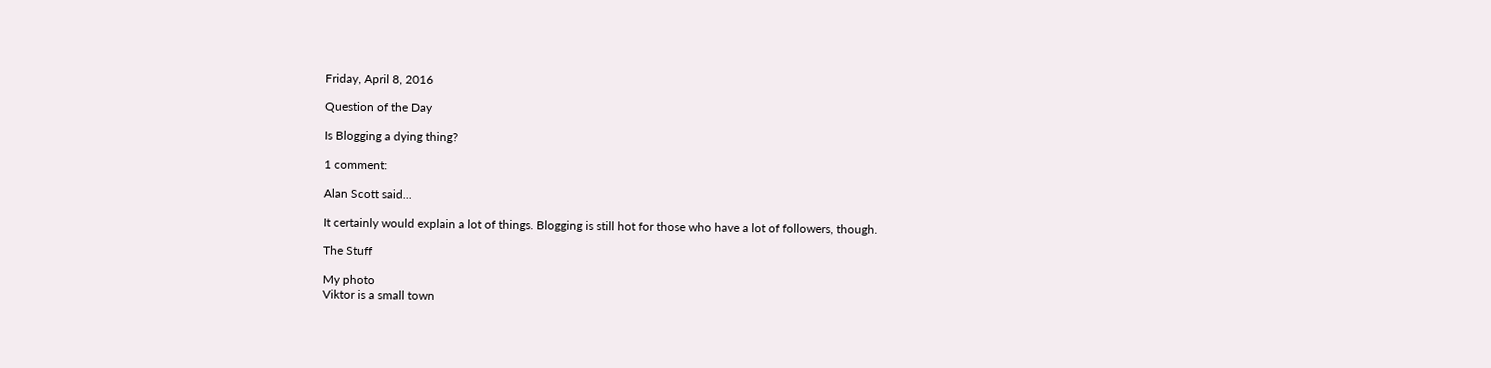Friday, April 8, 2016

Question of the Day

Is Blogging a dying thing?

1 comment:

Alan Scott said...

It certainly would explain a lot of things. Blogging is still hot for those who have a lot of followers, though.

The Stuff

My photo
Viktor is a small town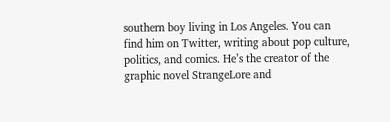southern boy living in Los Angeles. You can find him on Twitter, writing about pop culture, politics, and comics. He’s the creator of the graphic novel StrangeLore and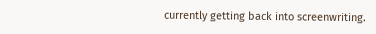currently getting back into screenwriting.